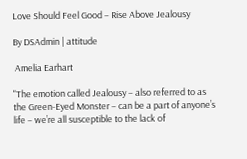Love Should Feel Good – Rise Above Jealousy

By DSAdmin | attitude

 Amelia Earhart

"The emotion called Jealousy – also referred to as the Green-Eyed Monster – can be a part of anyone’s life – we’re all susceptible to the lack of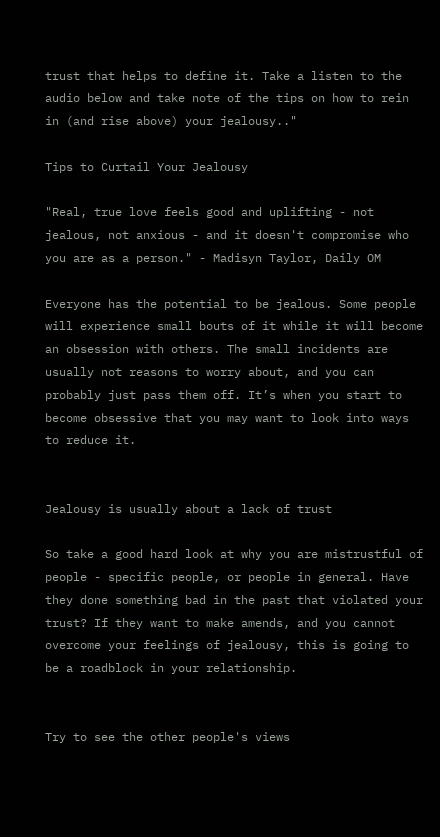trust that helps to define it. Take a listen to the audio below and take note of the tips on how to rein in (and rise above) your jealousy.."

Tips to Curtail Your Jealousy

"Real, true love feels good and uplifting - not jealous, not anxious - and it doesn't compromise who you are as a person." - Madisyn Taylor, Daily OM

Everyone has the potential to be jealous. Some people will experience small bouts of it while it will become an obsession with others. The small incidents are usually not reasons to worry about, and you can probably just pass them off. It’s when you start to become obsessive that you may want to look into ways to reduce it.


Jealousy is usually about a lack of trust

So take a good hard look at why you are mistrustful of people - specific people, or people in general. Have they done something bad in the past that violated your trust? If they want to make amends, and you cannot overcome your feelings of jealousy, this is going to be a roadblock in your relationship.


Try to see the other people's views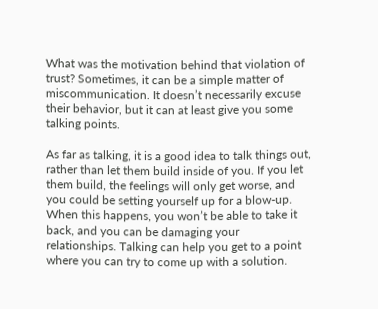What was the motivation behind that violation of trust? Sometimes, it can be a simple matter of miscommunication. It doesn’t necessarily excuse their behavior, but it can at least give you some talking points.

As far as talking, it is a good idea to talk things out, rather than let them build inside of you. If you let them build, the feelings will only get worse, and you could be setting yourself up for a blow-up. When this happens, you won’t be able to take it back, and you can be damaging your relationships. Talking can help you get to a point where you can try to come up with a solution.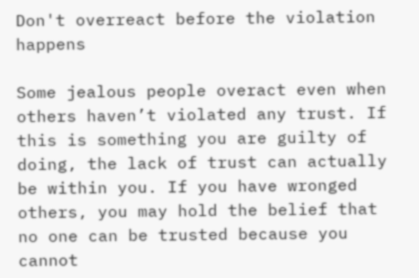Don't overreact before the violation happens

Some jealous people overact even when others haven’t violated any trust. If this is something you are guilty of doing, the lack of trust can actually be within you. If you have wronged others, you may hold the belief that no one can be trusted because you cannot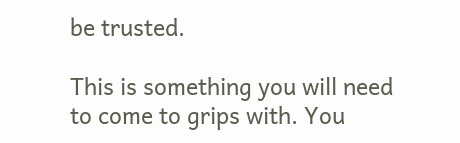be trusted.

This is something you will need to come to grips with. You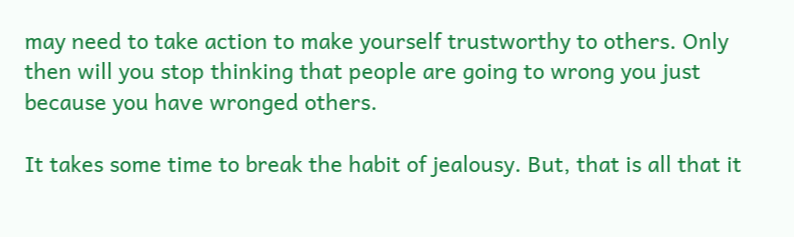may need to take action to make yourself trustworthy to others. Only then will you stop thinking that people are going to wrong you just because you have wronged others.

It takes some time to break the habit of jealousy. But, that is all that it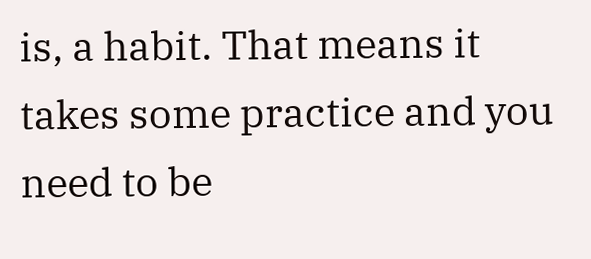is, a habit. That means it takes some practice and you need to be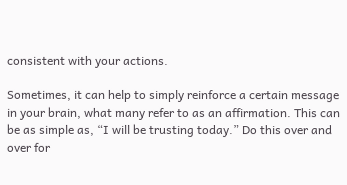consistent with your actions.

Sometimes, it can help to simply reinforce a certain message in your brain, what many refer to as an affirmation. This can be as simple as, “I will be trusting today.” Do this over and over for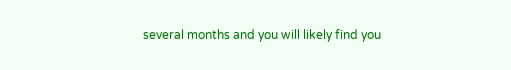several months and you will likely find you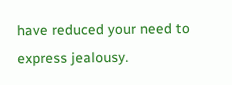have reduced your need to express jealousy.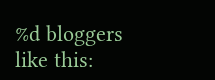%d bloggers like this: